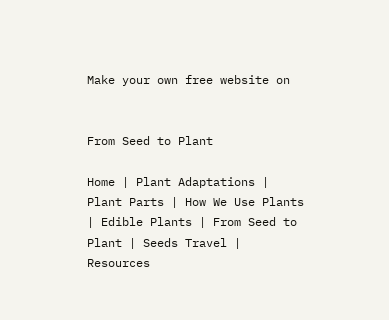Make your own free website on


From Seed to Plant

Home | Plant Adaptations | Plant Parts | How We Use Plants | Edible Plants | From Seed to Plant | Seeds Travel | Resources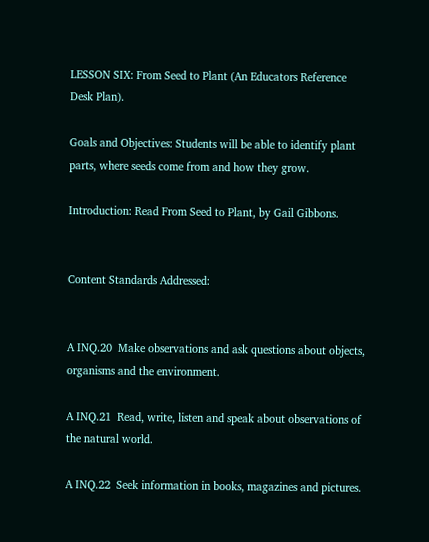LESSON SIX: From Seed to Plant (An Educators Reference Desk Plan).

Goals and Objectives: Students will be able to identify plant parts, where seeds come from and how they grow.

Introduction: Read From Seed to Plant, by Gail Gibbons.


Content Standards Addressed:


A INQ.20  Make observations and ask questions about objects, organisms and the environment.

A INQ.21  Read, write, listen and speak about observations of the natural world.

A INQ.22  Seek information in books, magazines and pictures.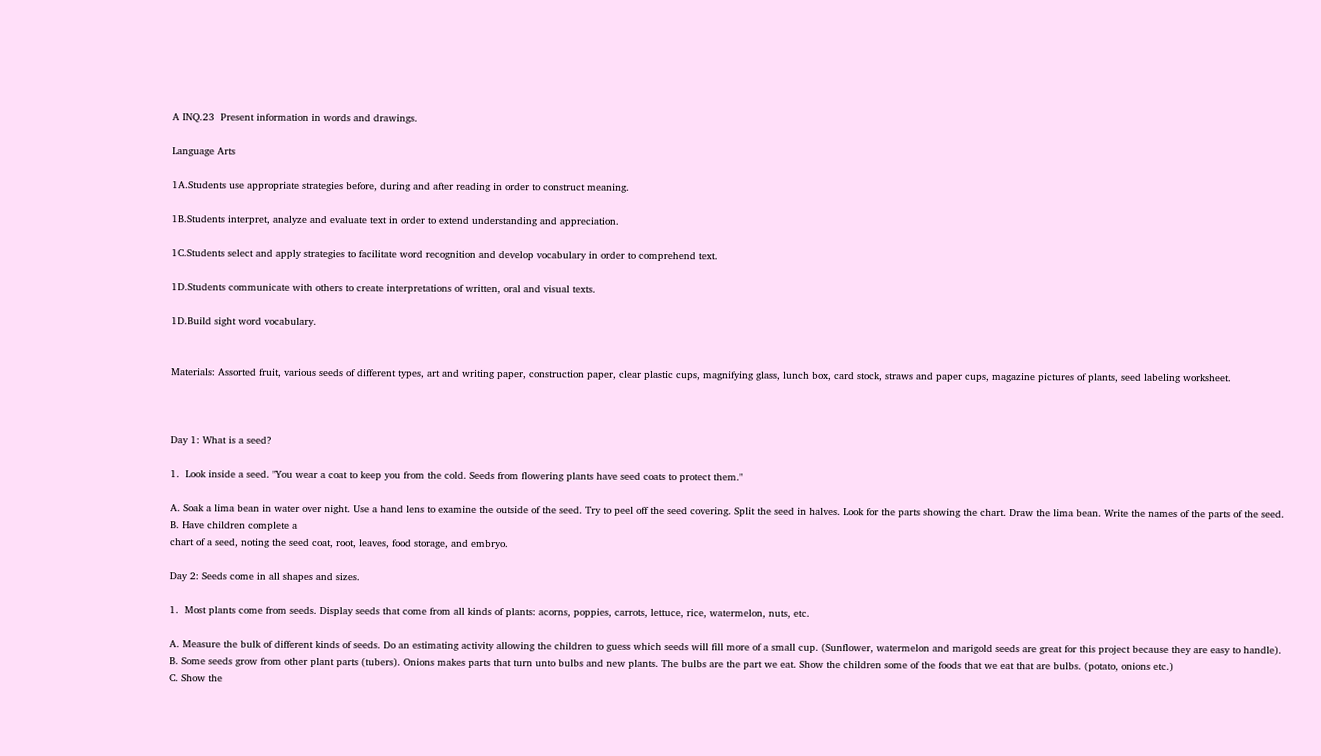A INQ.23  Present information in words and drawings.

Language Arts

1A.Students use appropriate strategies before, during and after reading in order to construct meaning.

1B.Students interpret, analyze and evaluate text in order to extend understanding and appreciation.

1C.Students select and apply strategies to facilitate word recognition and develop vocabulary in order to comprehend text.

1D.Students communicate with others to create interpretations of written, oral and visual texts.

1D.Build sight word vocabulary.


Materials: Assorted fruit, various seeds of different types, art and writing paper, construction paper, clear plastic cups, magnifying glass, lunch box, card stock, straws and paper cups, magazine pictures of plants, seed labeling worksheet.



Day 1: What is a seed?

1.  Look inside a seed. "You wear a coat to keep you from the cold. Seeds from flowering plants have seed coats to protect them."

A. Soak a lima bean in water over night. Use a hand lens to examine the outside of the seed. Try to peel off the seed covering. Split the seed in halves. Look for the parts showing the chart. Draw the lima bean. Write the names of the parts of the seed.
B. Have children complete a
chart of a seed, noting the seed coat, root, leaves, food storage, and embryo.

Day 2: Seeds come in all shapes and sizes.

1.  Most plants come from seeds. Display seeds that come from all kinds of plants: acorns, poppies, carrots, lettuce, rice, watermelon, nuts, etc.

A. Measure the bulk of different kinds of seeds. Do an estimating activity allowing the children to guess which seeds will fill more of a small cup. (Sunflower, watermelon and marigold seeds are great for this project because they are easy to handle).
B. Some seeds grow from other plant parts (tubers). Onions makes parts that turn unto bulbs and new plants. The bulbs are the part we eat. Show the children some of the foods that we eat that are bulbs. (potato, onions etc.)
C. Show the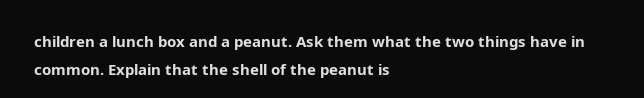children a lunch box and a peanut. Ask them what the two things have in common. Explain that the shell of the peanut is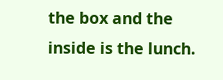the box and the inside is the lunch.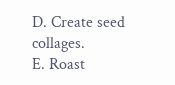D. Create seed collages.
E. Roast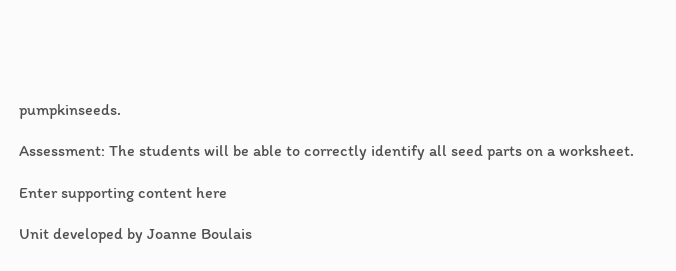pumpkinseeds.

Assessment: The students will be able to correctly identify all seed parts on a worksheet.

Enter supporting content here

Unit developed by Joanne Boulais